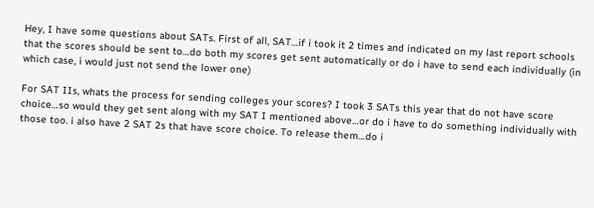Hey, I have some questions about SATs. First of all, SAT…if i took it 2 times and indicated on my last report schools that the scores should be sent to…do both my scores get sent automatically or do i have to send each individually (in which case, i would just not send the lower one)

For SAT IIs, whats the process for sending colleges your scores? I took 3 SATs this year that do not have score choice…so would they get sent along with my SAT I mentioned above…or do i have to do something individually with those too. i also have 2 SAT 2s that have score choice. To release them…do i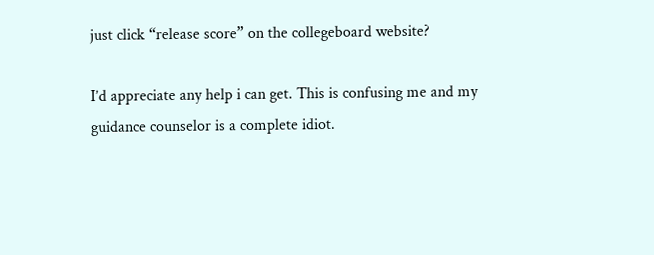just click “release score” on the collegeboard website?

I’d appreciate any help i can get. This is confusing me and my guidance counselor is a complete idiot.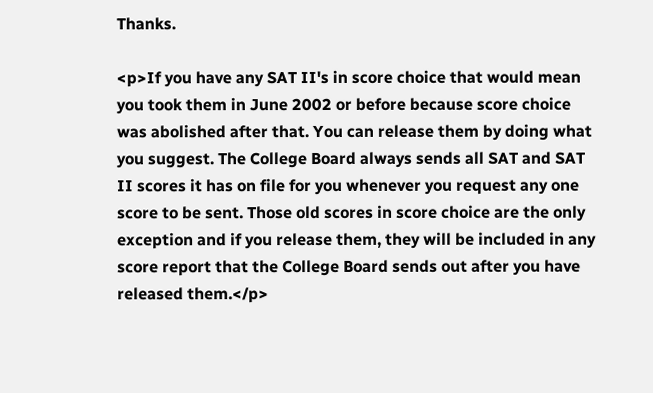Thanks.

<p>If you have any SAT II's in score choice that would mean you took them in June 2002 or before because score choice was abolished after that. You can release them by doing what you suggest. The College Board always sends all SAT and SAT II scores it has on file for you whenever you request any one score to be sent. Those old scores in score choice are the only exception and if you release them, they will be included in any score report that the College Board sends out after you have released them.</p>